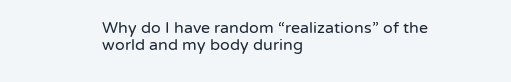Why do I have random “realizations” of the world and my body during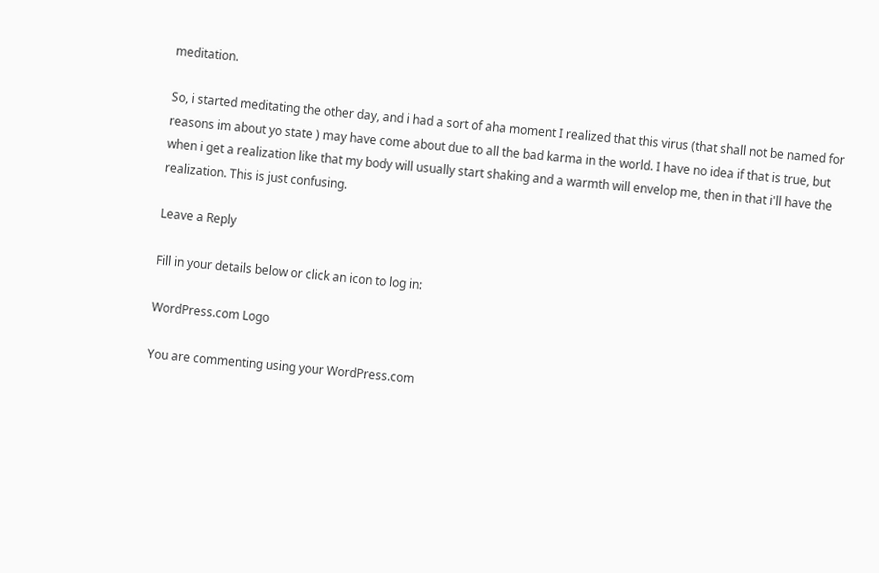meditation.

So, i started meditating the other day, and i had a sort of aha moment I realized that this virus (that shall not be named for reasons im about yo state ) may have come about due to all the bad karma in the world. I have no idea if that is true, but when i get a realization like that my body will usually start shaking and a warmth will envelop me, then in that i'll have the realization. This is just confusing.

Leave a Reply

Fill in your details below or click an icon to log in:

WordPress.com Logo

You are commenting using your WordPress.com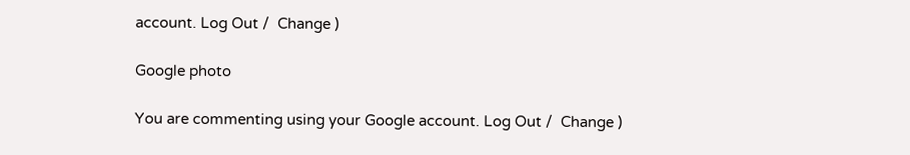account. Log Out /  Change )

Google photo

You are commenting using your Google account. Log Out /  Change )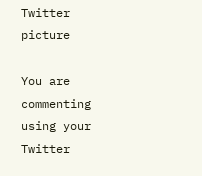Twitter picture

You are commenting using your Twitter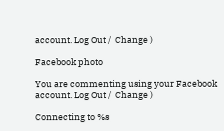account. Log Out /  Change )

Facebook photo

You are commenting using your Facebook account. Log Out /  Change )

Connecting to %s